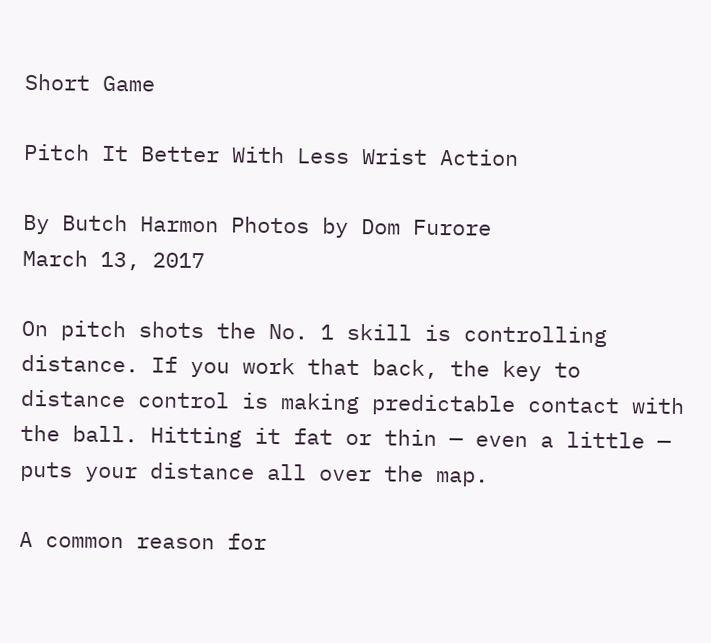Short Game

Pitch It Better With Less Wrist Action

By Butch Harmon Photos by Dom Furore
March 13, 2017

On pitch shots the No. 1 skill is controlling distance. If you work that back, the key to distance control is making predictable contact with the ball. Hitting it fat or thin — even a little — puts your distance all over the map.

A common reason for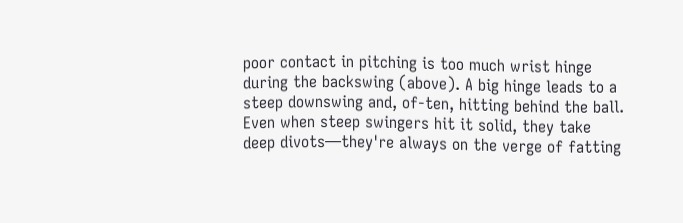poor contact in pitching is too much wrist hinge during the backswing (above). A big hinge leads to a steep downswing and, of-ten, hitting behind the ball. Even when steep swingers hit it solid, they take deep divots—they're always on the verge of fatting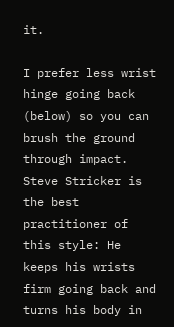it.

I prefer less wrist hinge going back (below) so you can brush the ground through impact. Steve Stricker is the best practitioner of this style: He keeps his wrists firm going back and turns his body in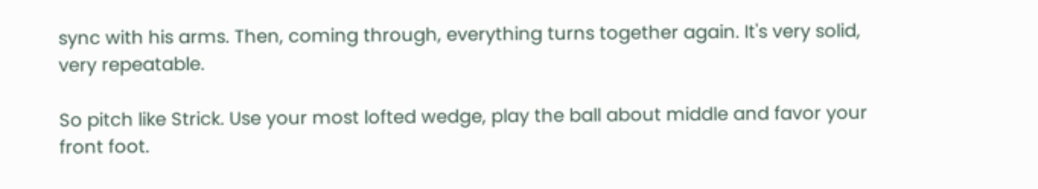sync with his arms. Then, coming through, everything turns together again. It's very solid, very repeatable.

So pitch like Strick. Use your most lofted wedge, play the ball about middle and favor your front foot.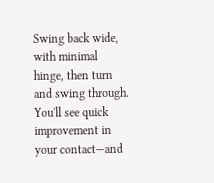Swing back wide, with minimal hinge, then turn and swing through. You'll see quick improvement in your contact—and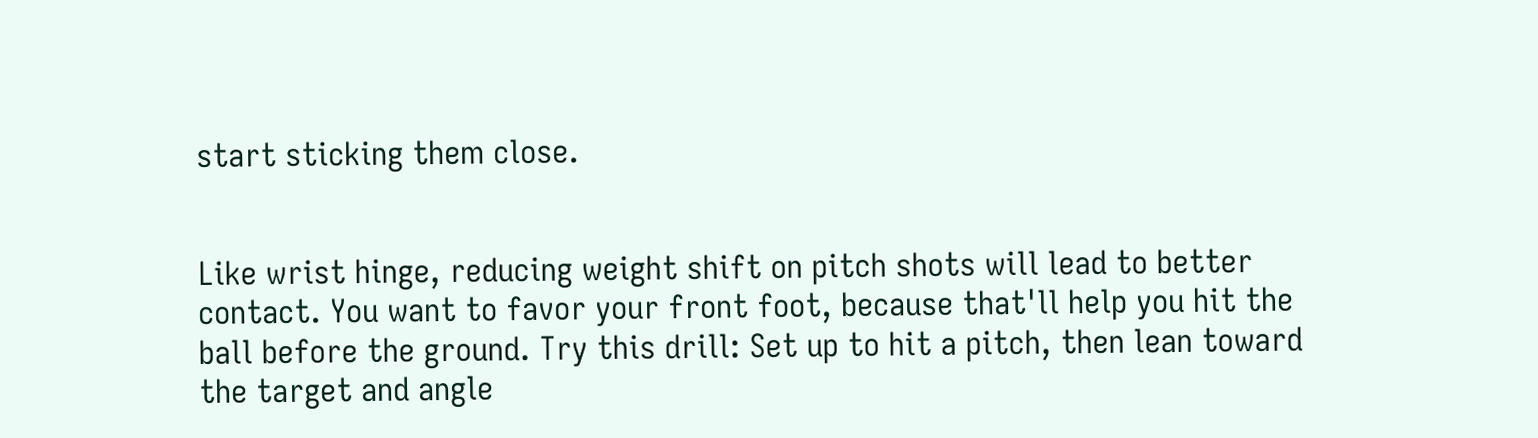start sticking them close.


Like wrist hinge, reducing weight shift on pitch shots will lead to better contact. You want to favor your front foot, because that'll help you hit the ball before the ground. Try this drill: Set up to hit a pitch, then lean toward the target and angle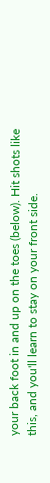your back foot in and up on the toes (below). Hit shots like this, and you'll learn to stay on your front side.